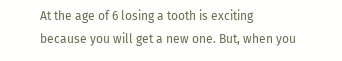At the age of 6 losing a tooth is exciting because you will get a new one. But, when you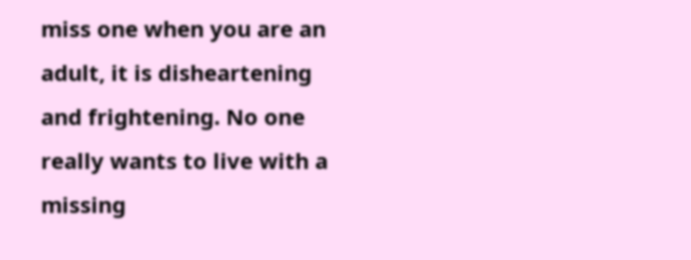miss one when you are an adult, it is disheartening and frightening. No one really wants to live with a missing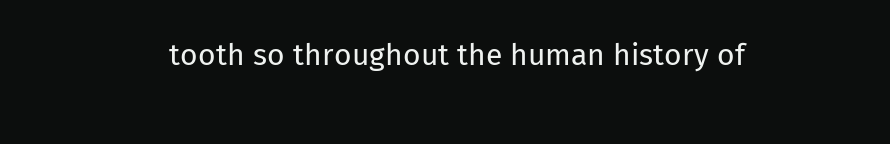tooth so throughout the human history of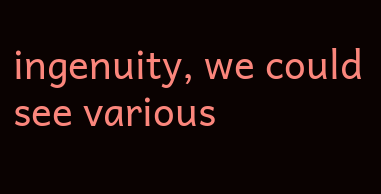ingenuity, we could see various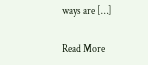ways are […]

Read More